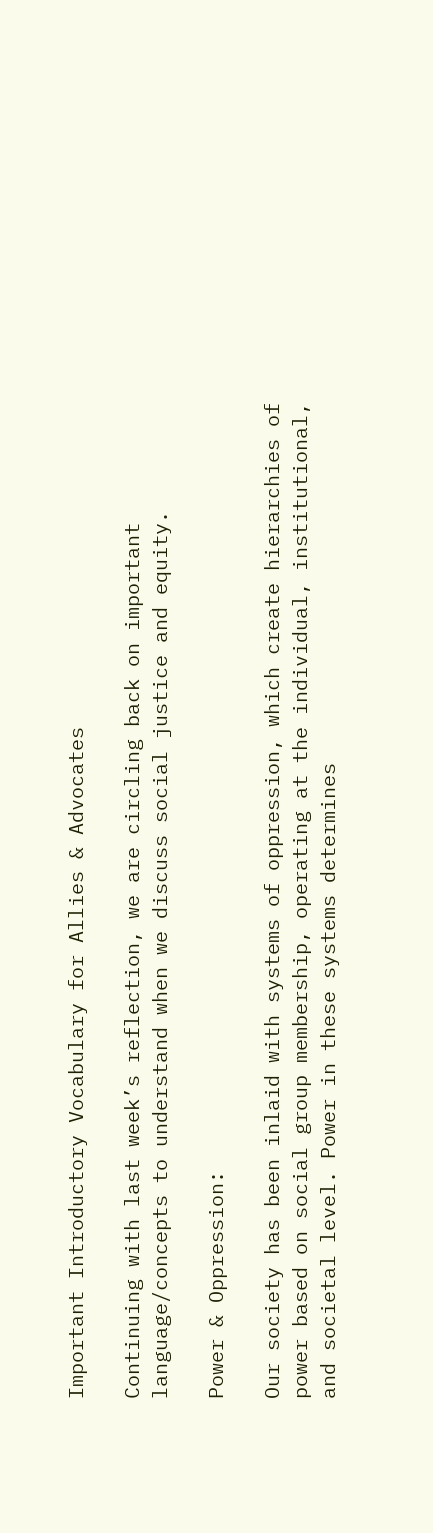Important Introductory Vocabulary for Allies & Advocates

Continuing with last week’s reflection, we are circling back on important language/concepts to understand when we discuss social justice and equity.

Power & Oppression:

Our society has been inlaid with systems of oppression, which create hierarchies of power based on social group membership, operating at the individual, institutional, and societal level. Power in these systems determines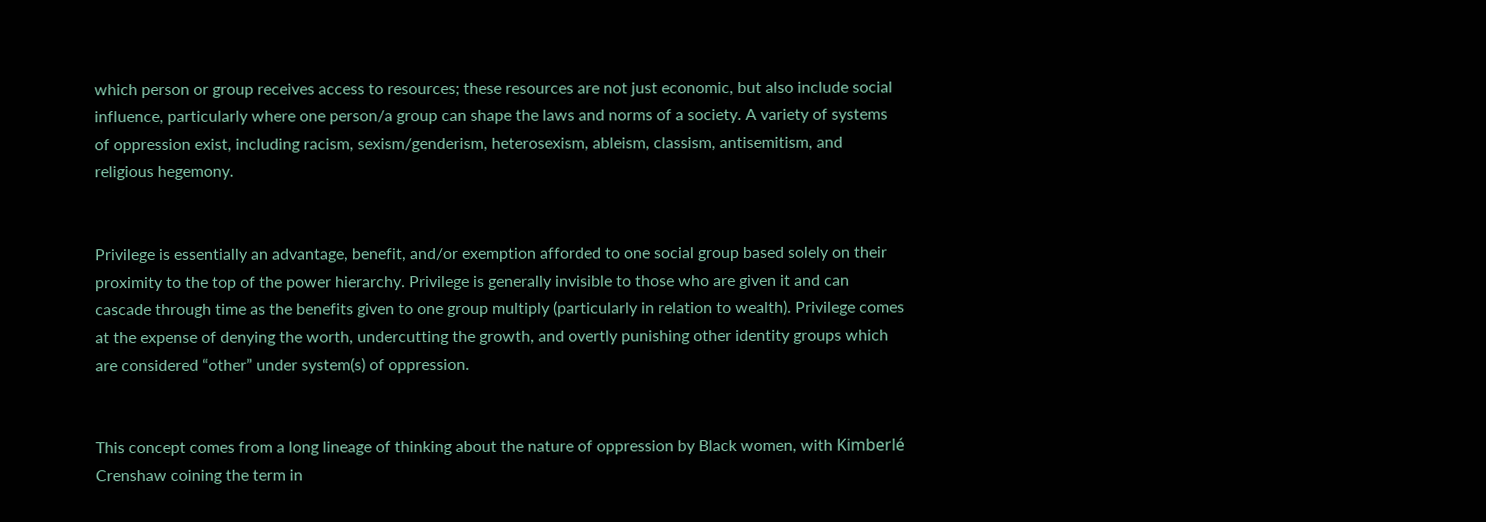which person or group receives access to resources; these resources are not just economic, but also include social influence, particularly where one person/a group can shape the laws and norms of a society. A variety of systems of oppression exist, including racism, sexism/genderism, heterosexism, ableism, classism, antisemitism, and religious hegemony.


Privilege is essentially an advantage, benefit, and/or exemption afforded to one social group based solely on their proximity to the top of the power hierarchy. Privilege is generally invisible to those who are given it and can cascade through time as the benefits given to one group multiply (particularly in relation to wealth). Privilege comes at the expense of denying the worth, undercutting the growth, and overtly punishing other identity groups which are considered “other” under system(s) of oppression.


This concept comes from a long lineage of thinking about the nature of oppression by Black women, with Kimberlé Crenshaw coining the term in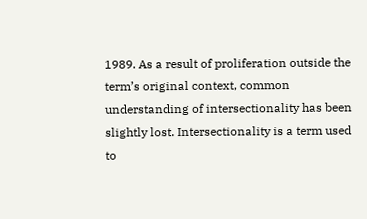1989. As a result of proliferation outside the term’s original context, common understanding of intersectionality has been slightly lost. Intersectionality is a term used to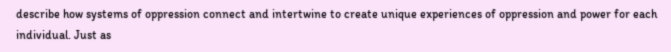describe how systems of oppression connect and intertwine to create unique experiences of oppression and power for each individual. Just as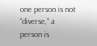one person is not “diverse,” a person is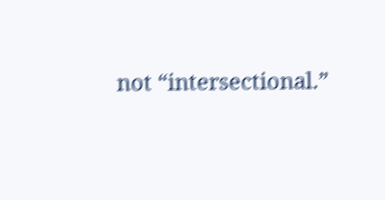not “intersectional.”